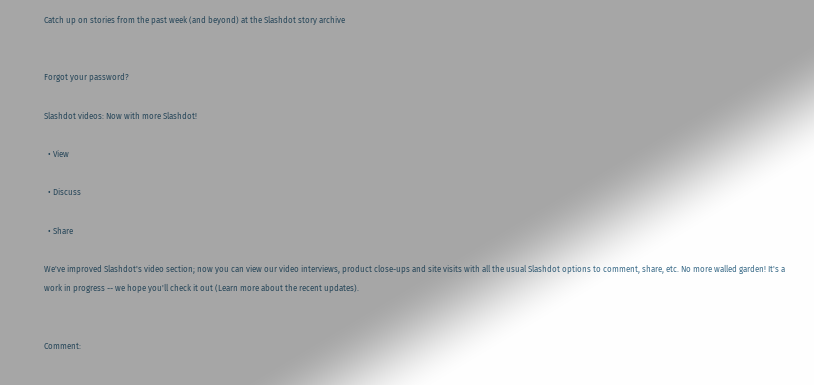Catch up on stories from the past week (and beyond) at the Slashdot story archive


Forgot your password?

Slashdot videos: Now with more Slashdot!

  • View

  • Discuss

  • Share

We've improved Slashdot's video section; now you can view our video interviews, product close-ups and site visits with all the usual Slashdot options to comment, share, etc. No more walled garden! It's a work in progress -- we hope you'll check it out (Learn more about the recent updates).


Comment: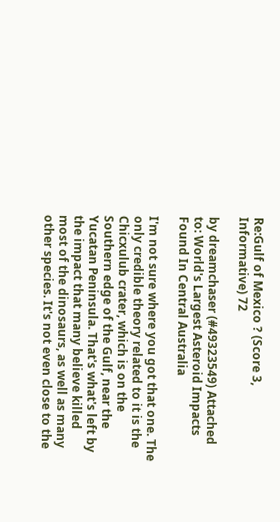Re:Gulf of Mexico ? (Score 3, Informative) 72

by dreamchaser (#49323549) Attached to: World's Largest Asteroid Impacts Found In Central Australia

I'm not sure where you got that one. The only credible theory related to it is the Chicxulub crater, which is on the Southern edge of the Gulf, near the Yucatan Peninsula. That's what's left by the impact that many believe killed most of the dinosaurs, as well as many other species. It's not even close to the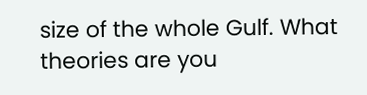size of the whole Gulf. What theories are you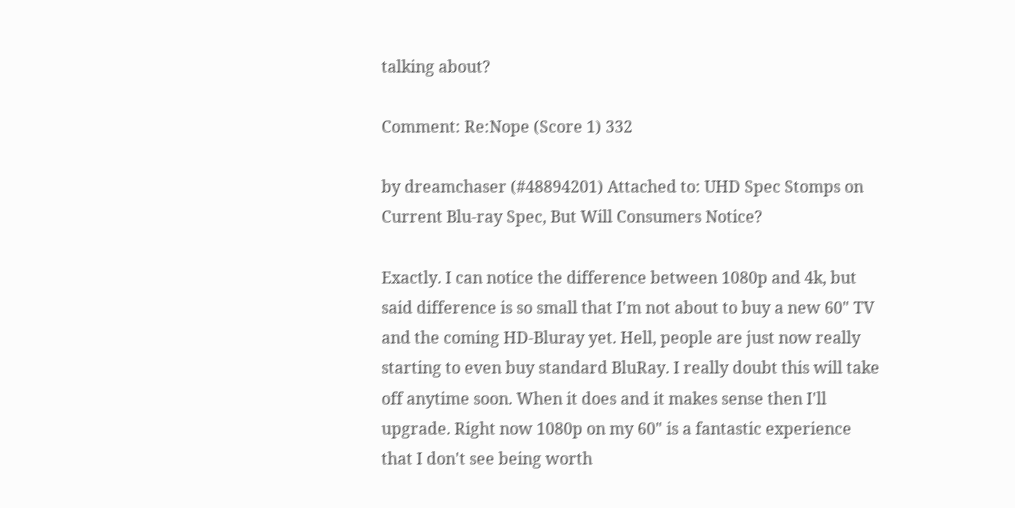talking about?

Comment: Re:Nope (Score 1) 332

by dreamchaser (#48894201) Attached to: UHD Spec Stomps on Current Blu-ray Spec, But Will Consumers Notice?

Exactly. I can notice the difference between 1080p and 4k, but said difference is so small that I'm not about to buy a new 60" TV and the coming HD-Bluray yet. Hell, people are just now really starting to even buy standard BluRay. I really doubt this will take off anytime soon. When it does and it makes sense then I'll upgrade. Right now 1080p on my 60" is a fantastic experience that I don't see being worth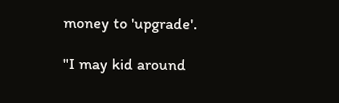money to 'upgrade'.

"I may kid around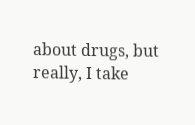about drugs, but really, I take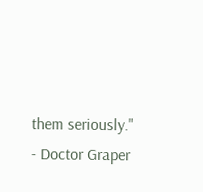them seriously." - Doctor Graper